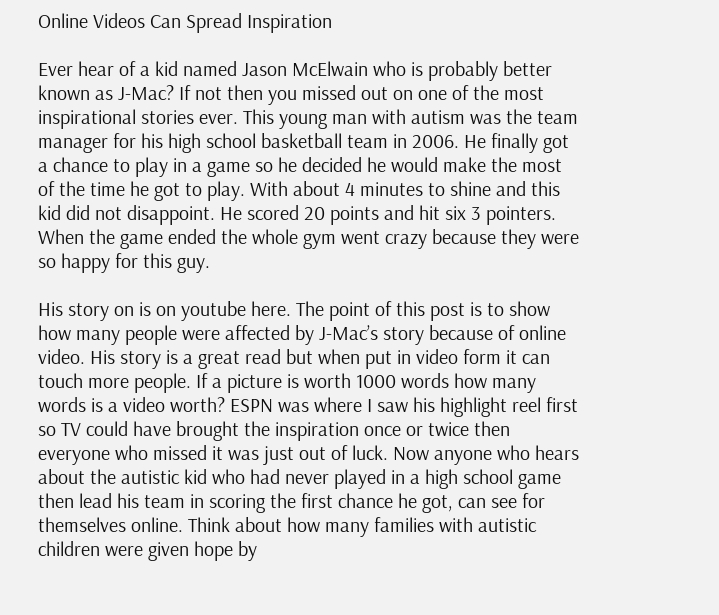Online Videos Can Spread Inspiration

Ever hear of a kid named Jason McElwain who is probably better known as J-Mac? If not then you missed out on one of the most inspirational stories ever. This young man with autism was the team manager for his high school basketball team in 2006. He finally got a chance to play in a game so he decided he would make the most of the time he got to play. With about 4 minutes to shine and this kid did not disappoint. He scored 20 points and hit six 3 pointers. When the game ended the whole gym went crazy because they were so happy for this guy.

His story on is on youtube here. The point of this post is to show how many people were affected by J-Mac’s story because of online video. His story is a great read but when put in video form it can touch more people. If a picture is worth 1000 words how many words is a video worth? ESPN was where I saw his highlight reel first so TV could have brought the inspiration once or twice then everyone who missed it was just out of luck. Now anyone who hears about the autistic kid who had never played in a high school game then lead his team in scoring the first chance he got, can see for themselves online. Think about how many families with autistic children were given hope by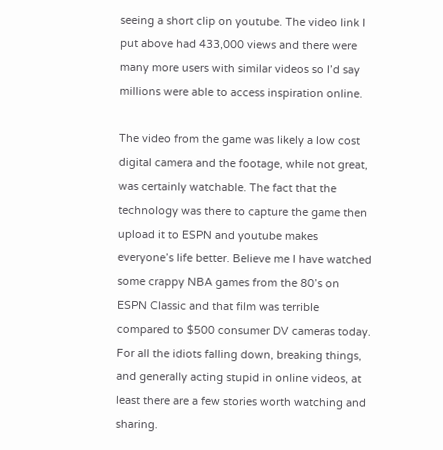seeing a short clip on youtube. The video link I put above had 433,000 views and there were many more users with similar videos so I’d say millions were able to access inspiration online.

The video from the game was likely a low cost digital camera and the footage, while not great, was certainly watchable. The fact that the technology was there to capture the game then upload it to ESPN and youtube makes everyone’s life better. Believe me I have watched some crappy NBA games from the 80’s on ESPN Classic and that film was terrible compared to $500 consumer DV cameras today. For all the idiots falling down, breaking things, and generally acting stupid in online videos, at least there are a few stories worth watching and sharing.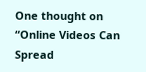One thought on “Online Videos Can Spread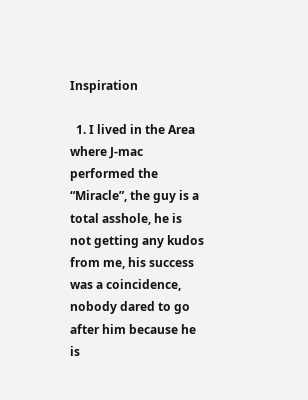Inspiration

  1. I lived in the Area where J-mac performed the “Miracle”, the guy is a total asshole, he is not getting any kudos from me, his success was a coincidence, nobody dared to go after him because he is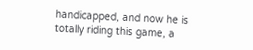handicapped, and now he is totally riding this game, a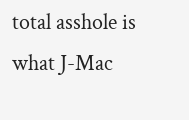total asshole is what J-Mac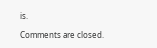is.

Comments are closed.